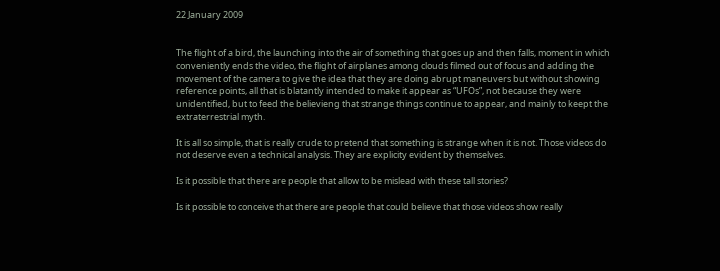22 January 2009


The flight of a bird, the launching into the air of something that goes up and then falls, moment in which conveniently ends the video, the flight of airplanes among clouds filmed out of focus and adding the movement of the camera to give the idea that they are doing abrupt maneuvers but without showing reference points, all that is blatantly intended to make it appear as “UFOs”, not because they were unidentified, but to feed the believieng that strange things continue to appear, and mainly to keept the extraterrestrial myth.

It is all so simple, that is really crude to pretend that something is strange when it is not. Those videos do not deserve even a technical analysis. They are explicity evident by themselves.

Is it possible that there are people that allow to be mislead with these tall stories?

Is it possible to conceive that there are people that could believe that those videos show really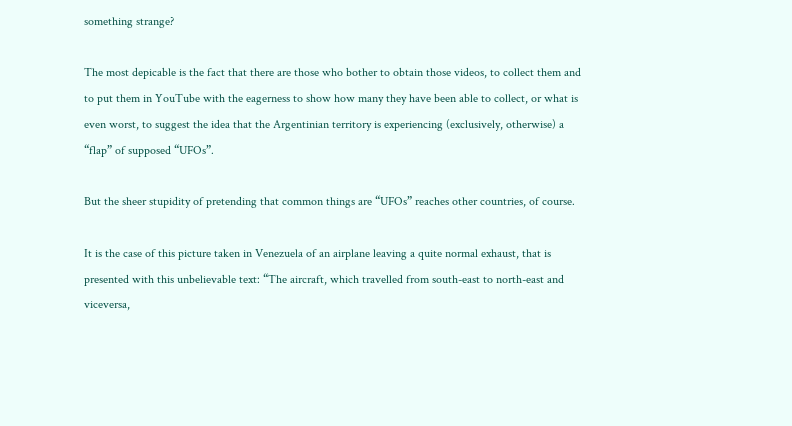something strange?

The most depicable is the fact that there are those who bother to obtain those videos, to collect them and to put them in YouTube with the eagerness to show how many they have been able to collect, or what is even worst, to suggest the idea that the Argentinian territory is experiencing (exclusively, otherwise) a “flap” of supposed “UFOs”.

But the sheer stupidity of pretending that common things are “UFOs” reaches other countries, of course.

It is the case of this picture taken in Venezuela of an airplane leaving a quite normal exhaust, that is presented with this unbelievable text: “The aircraft, which travelled from south-east to north-east and viceversa,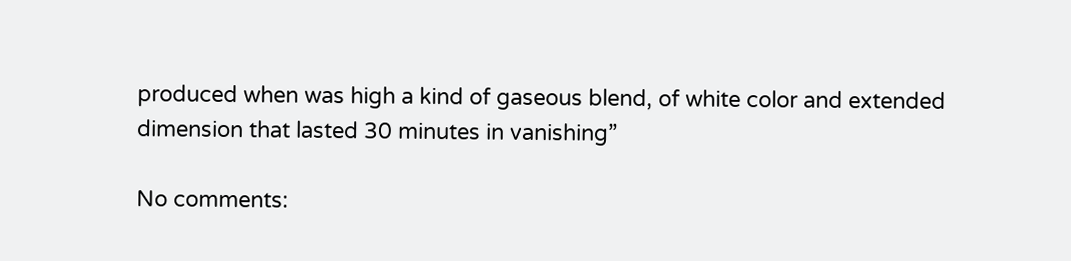produced when was high a kind of gaseous blend, of white color and extended dimension that lasted 30 minutes in vanishing”

No comments: